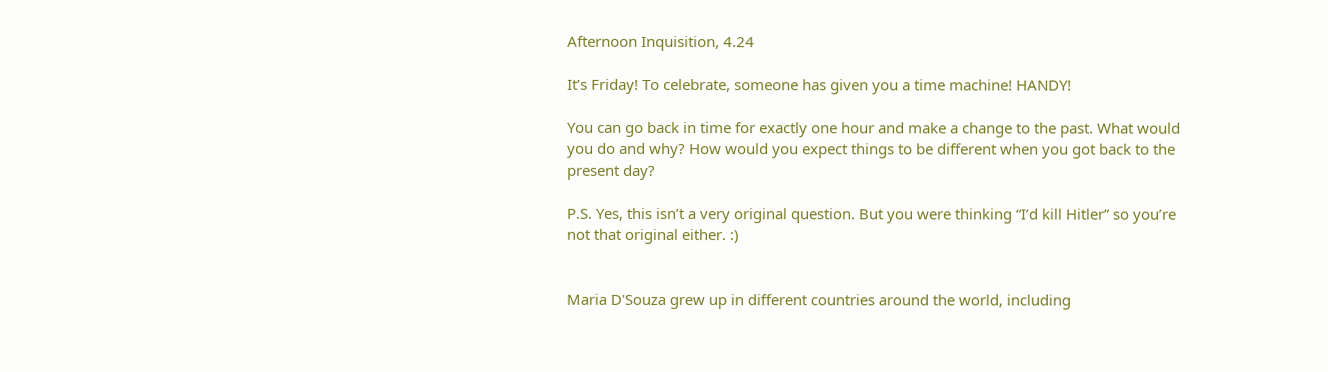Afternoon Inquisition, 4.24

It’s Friday! To celebrate, someone has given you a time machine! HANDY!

You can go back in time for exactly one hour and make a change to the past. What would you do and why? How would you expect things to be different when you got back to the present day?

P.S. Yes, this isn’t a very original question. But you were thinking “I’d kill Hitler” so you’re not that original either. :)


Maria D'Souza grew up in different countries around the world, including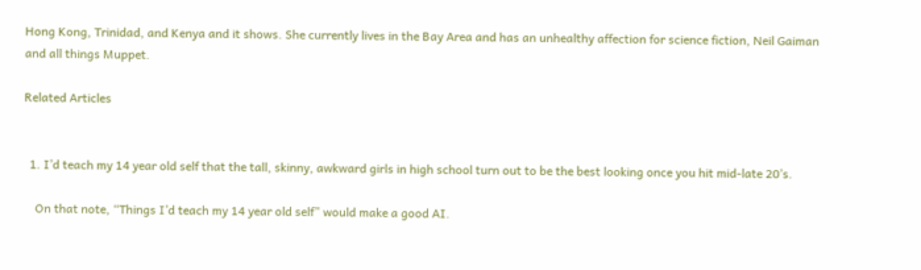Hong Kong, Trinidad, and Kenya and it shows. She currently lives in the Bay Area and has an unhealthy affection for science fiction, Neil Gaiman and all things Muppet.

Related Articles


  1. I’d teach my 14 year old self that the tall, skinny, awkward girls in high school turn out to be the best looking once you hit mid-late 20’s.

    On that note, “Things I’d teach my 14 year old self” would make a good AI.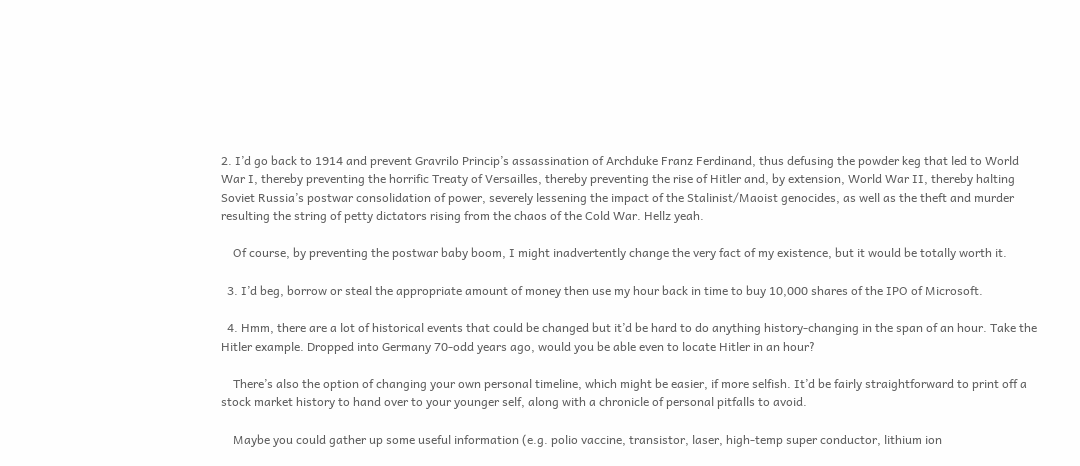2. I’d go back to 1914 and prevent Gravrilo Princip’s assassination of Archduke Franz Ferdinand, thus defusing the powder keg that led to World War I, thereby preventing the horrific Treaty of Versailles, thereby preventing the rise of Hitler and, by extension, World War II, thereby halting Soviet Russia’s postwar consolidation of power, severely lessening the impact of the Stalinist/Maoist genocides, as well as the theft and murder resulting the string of petty dictators rising from the chaos of the Cold War. Hellz yeah.

    Of course, by preventing the postwar baby boom, I might inadvertently change the very fact of my existence, but it would be totally worth it.

  3. I’d beg, borrow or steal the appropriate amount of money then use my hour back in time to buy 10,000 shares of the IPO of Microsoft.

  4. Hmm, there are a lot of historical events that could be changed but it’d be hard to do anything history-changing in the span of an hour. Take the Hitler example. Dropped into Germany 70-odd years ago, would you be able even to locate Hitler in an hour?

    There’s also the option of changing your own personal timeline, which might be easier, if more selfish. It’d be fairly straightforward to print off a stock market history to hand over to your younger self, along with a chronicle of personal pitfalls to avoid.

    Maybe you could gather up some useful information (e.g. polio vaccine, transistor, laser, high-temp super conductor, lithium ion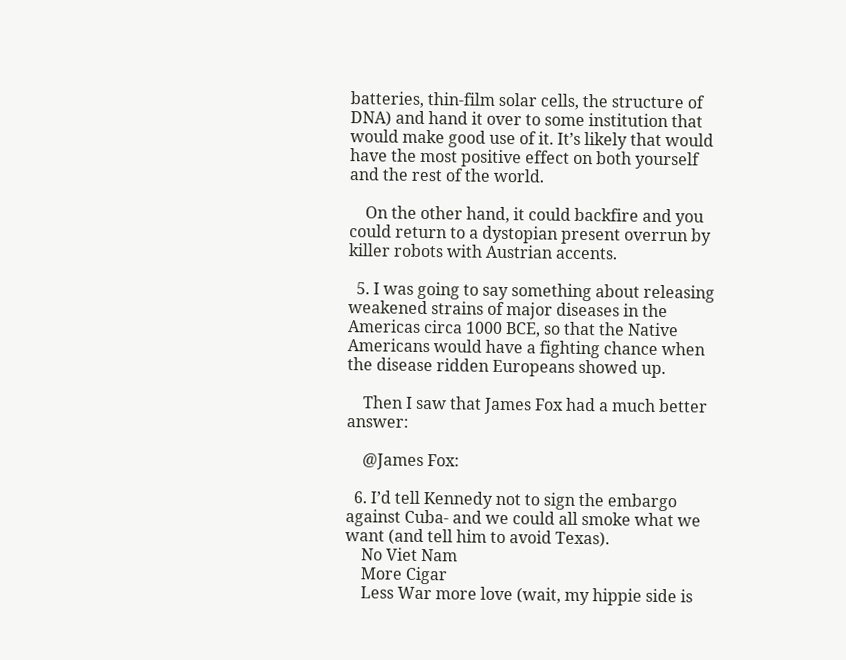batteries, thin-film solar cells, the structure of DNA) and hand it over to some institution that would make good use of it. It’s likely that would have the most positive effect on both yourself and the rest of the world.

    On the other hand, it could backfire and you could return to a dystopian present overrun by killer robots with Austrian accents.

  5. I was going to say something about releasing weakened strains of major diseases in the Americas circa 1000 BCE, so that the Native Americans would have a fighting chance when the disease ridden Europeans showed up.

    Then I saw that James Fox had a much better answer:

    @James Fox:

  6. I’d tell Kennedy not to sign the embargo against Cuba- and we could all smoke what we want (and tell him to avoid Texas).
    No Viet Nam
    More Cigar
    Less War more love (wait, my hippie side is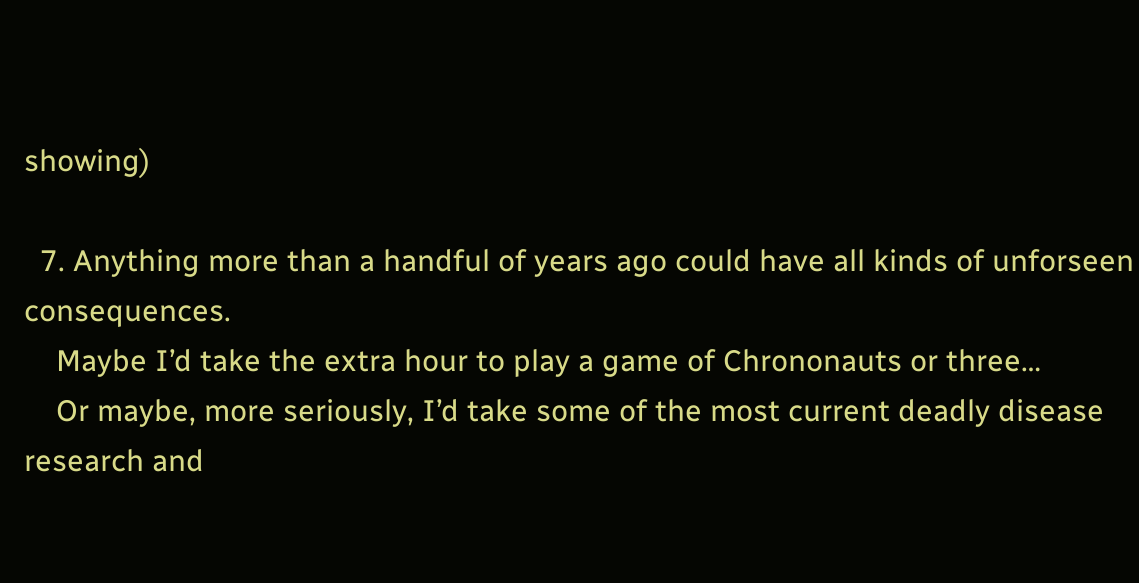showing)

  7. Anything more than a handful of years ago could have all kinds of unforseen consequences.
    Maybe I’d take the extra hour to play a game of Chrononauts or three…
    Or maybe, more seriously, I’d take some of the most current deadly disease research and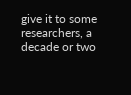give it to some researchers, a decade or two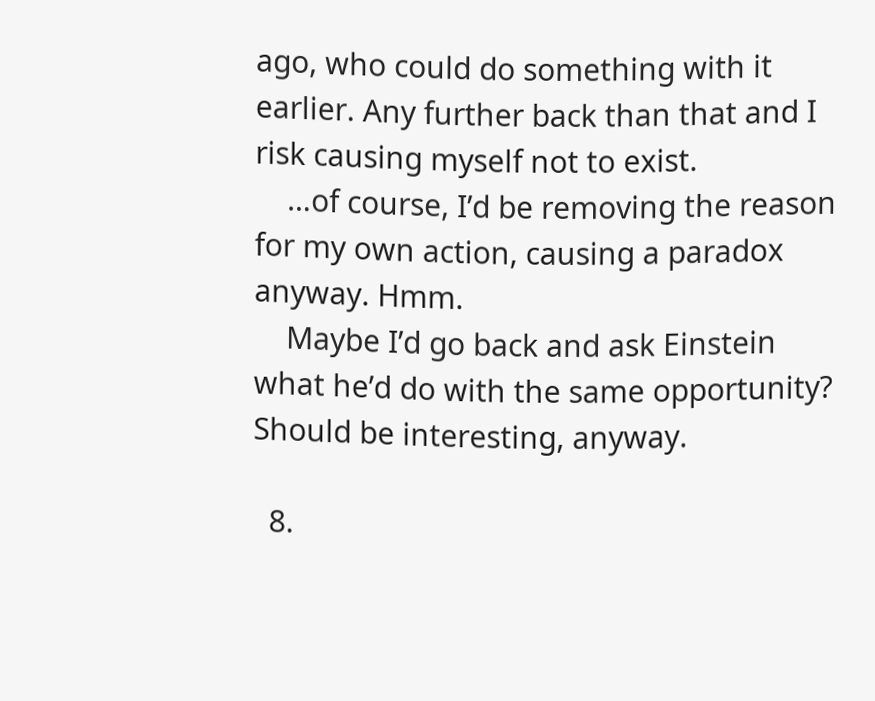ago, who could do something with it earlier. Any further back than that and I risk causing myself not to exist.
    …of course, I’d be removing the reason for my own action, causing a paradox anyway. Hmm.
    Maybe I’d go back and ask Einstein what he’d do with the same opportunity? Should be interesting, anyway.

  8.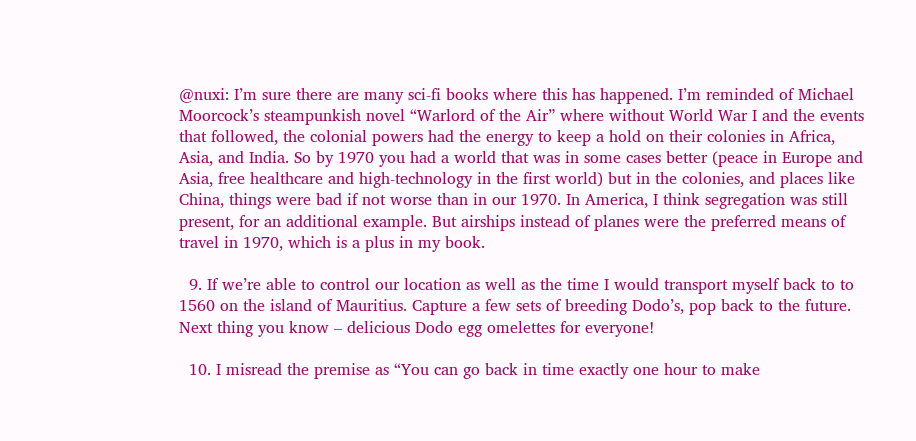@nuxi: I’m sure there are many sci-fi books where this has happened. I’m reminded of Michael Moorcock’s steampunkish novel “Warlord of the Air” where without World War I and the events that followed, the colonial powers had the energy to keep a hold on their colonies in Africa, Asia, and India. So by 1970 you had a world that was in some cases better (peace in Europe and Asia, free healthcare and high-technology in the first world) but in the colonies, and places like China, things were bad if not worse than in our 1970. In America, I think segregation was still present, for an additional example. But airships instead of planes were the preferred means of travel in 1970, which is a plus in my book.

  9. If we’re able to control our location as well as the time I would transport myself back to to 1560 on the island of Mauritius. Capture a few sets of breeding Dodo’s, pop back to the future. Next thing you know – delicious Dodo egg omelettes for everyone!

  10. I misread the premise as “You can go back in time exactly one hour to make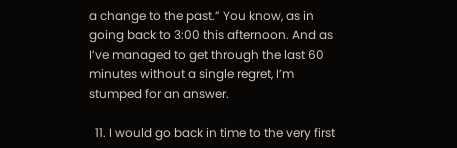a change to the past.” You know, as in going back to 3:00 this afternoon. And as I’ve managed to get through the last 60 minutes without a single regret, I’m stumped for an answer.

  11. I would go back in time to the very first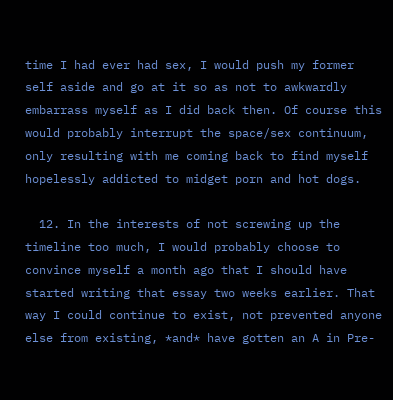time I had ever had sex, I would push my former self aside and go at it so as not to awkwardly embarrass myself as I did back then. Of course this would probably interrupt the space/sex continuum, only resulting with me coming back to find myself hopelessly addicted to midget porn and hot dogs.

  12. In the interests of not screwing up the timeline too much, I would probably choose to convince myself a month ago that I should have started writing that essay two weeks earlier. That way I could continue to exist, not prevented anyone else from existing, *and* have gotten an A in Pre-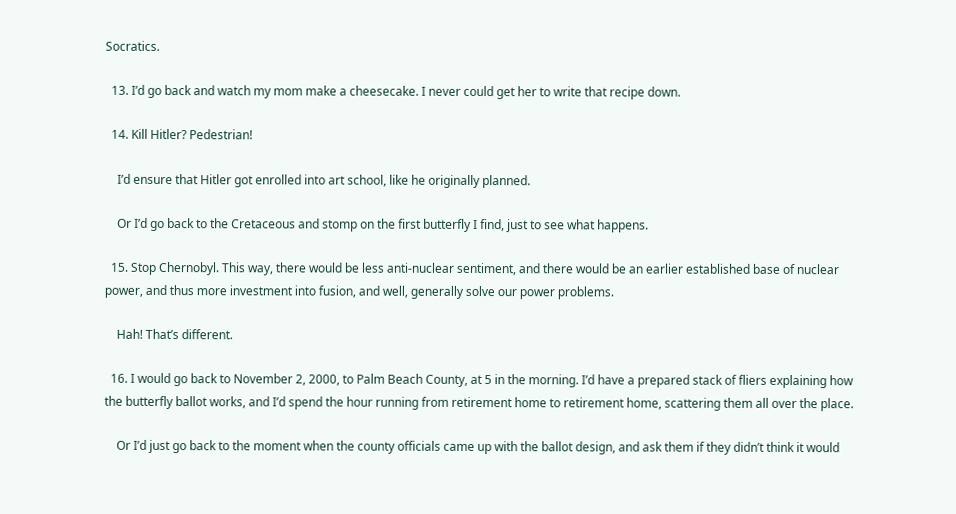Socratics.

  13. I’d go back and watch my mom make a cheesecake. I never could get her to write that recipe down.

  14. Kill Hitler? Pedestrian!

    I’d ensure that Hitler got enrolled into art school, like he originally planned.

    Or I’d go back to the Cretaceous and stomp on the first butterfly I find, just to see what happens.

  15. Stop Chernobyl. This way, there would be less anti-nuclear sentiment, and there would be an earlier established base of nuclear power, and thus more investment into fusion, and well, generally solve our power problems.

    Hah! That’s different.

  16. I would go back to November 2, 2000, to Palm Beach County, at 5 in the morning. I’d have a prepared stack of fliers explaining how the butterfly ballot works, and I’d spend the hour running from retirement home to retirement home, scattering them all over the place.

    Or I’d just go back to the moment when the county officials came up with the ballot design, and ask them if they didn’t think it would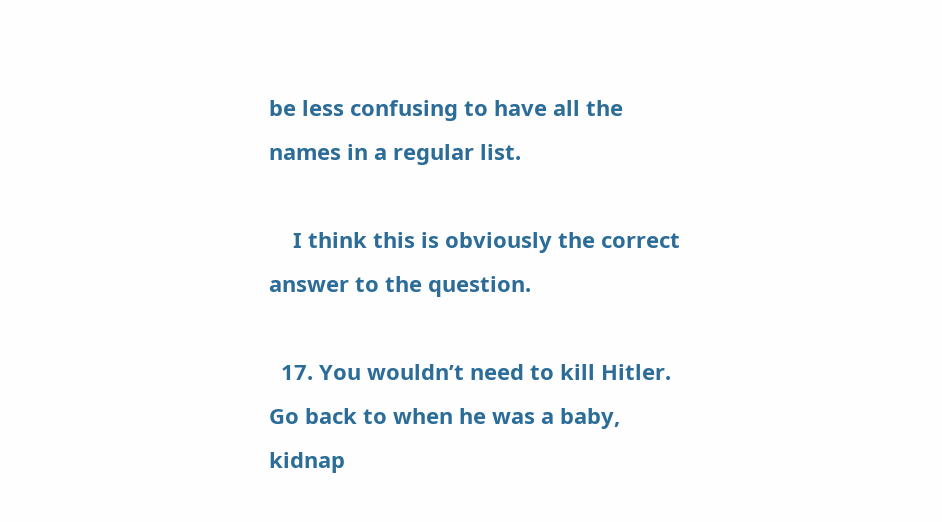be less confusing to have all the names in a regular list.

    I think this is obviously the correct answer to the question.

  17. You wouldn’t need to kill Hitler. Go back to when he was a baby, kidnap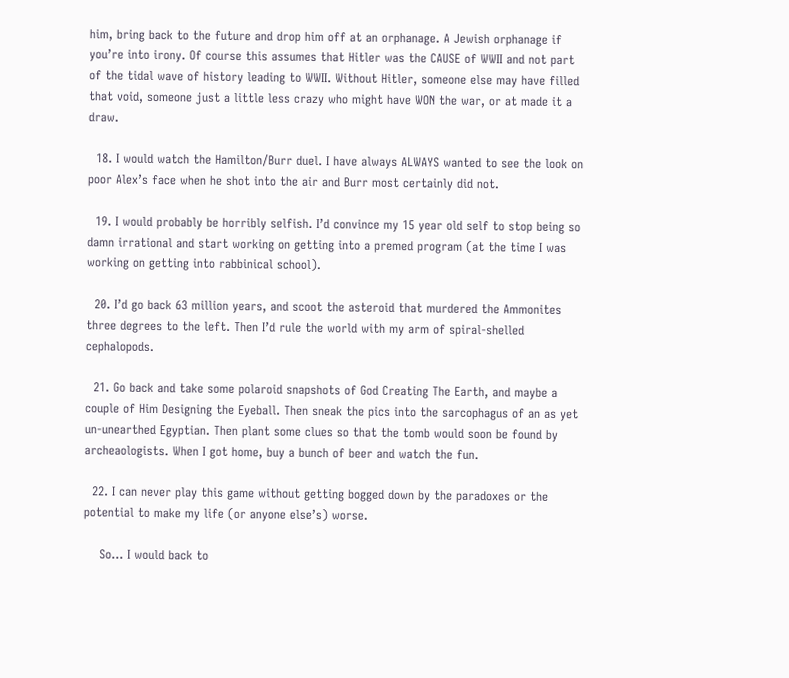him, bring back to the future and drop him off at an orphanage. A Jewish orphanage if you’re into irony. Of course this assumes that Hitler was the CAUSE of WWII and not part of the tidal wave of history leading to WWII. Without Hitler, someone else may have filled that void, someone just a little less crazy who might have WON the war, or at made it a draw.

  18. I would watch the Hamilton/Burr duel. I have always ALWAYS wanted to see the look on poor Alex’s face when he shot into the air and Burr most certainly did not.

  19. I would probably be horribly selfish. I’d convince my 15 year old self to stop being so damn irrational and start working on getting into a premed program (at the time I was working on getting into rabbinical school).

  20. I’d go back 63 million years, and scoot the asteroid that murdered the Ammonites three degrees to the left. Then I’d rule the world with my arm of spiral-shelled cephalopods.

  21. Go back and take some polaroid snapshots of God Creating The Earth, and maybe a couple of Him Designing the Eyeball. Then sneak the pics into the sarcophagus of an as yet un-unearthed Egyptian. Then plant some clues so that the tomb would soon be found by archeaologists. When I got home, buy a bunch of beer and watch the fun.

  22. I can never play this game without getting bogged down by the paradoxes or the potential to make my life (or anyone else’s) worse.

    So… I would back to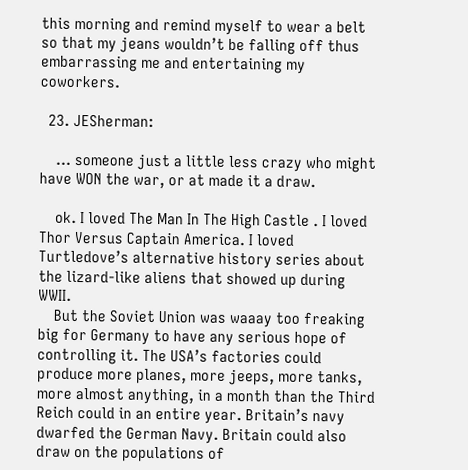this morning and remind myself to wear a belt so that my jeans wouldn’t be falling off thus embarrassing me and entertaining my coworkers.

  23. JESherman:

    … someone just a little less crazy who might have WON the war, or at made it a draw.

    ok. I loved The Man In The High Castle . I loved Thor Versus Captain America. I loved Turtledove’s alternative history series about the lizard-like aliens that showed up during WWII.
    But the Soviet Union was waaay too freaking big for Germany to have any serious hope of controlling it. The USA’s factories could produce more planes, more jeeps, more tanks, more almost anything, in a month than the Third Reich could in an entire year. Britain’s navy dwarfed the German Navy. Britain could also draw on the populations of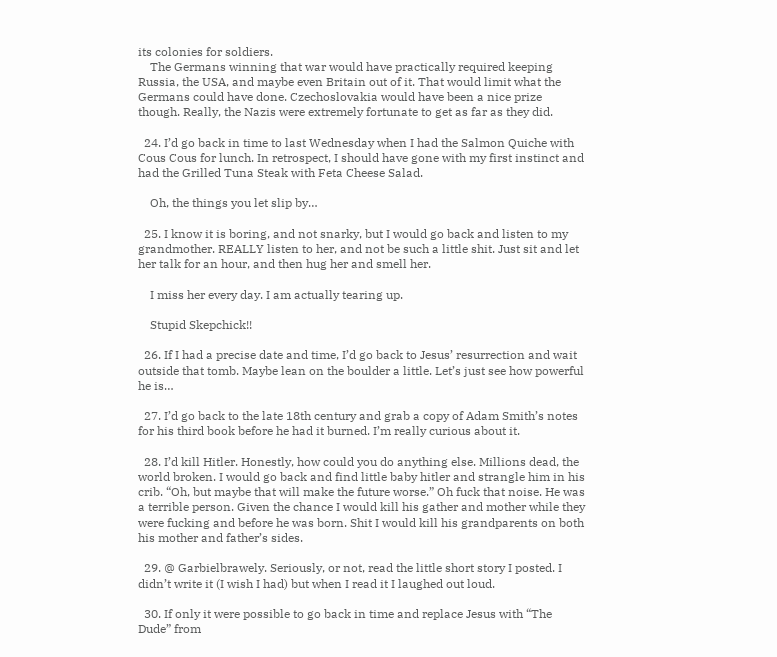its colonies for soldiers.
    The Germans winning that war would have practically required keeping Russia, the USA, and maybe even Britain out of it. That would limit what the Germans could have done. Czechoslovakia would have been a nice prize though. Really, the Nazis were extremely fortunate to get as far as they did.

  24. I’d go back in time to last Wednesday when I had the Salmon Quiche with Cous Cous for lunch. In retrospect, I should have gone with my first instinct and had the Grilled Tuna Steak with Feta Cheese Salad.

    Oh, the things you let slip by…

  25. I know it is boring, and not snarky, but I would go back and listen to my grandmother. REALLY listen to her, and not be such a little shit. Just sit and let her talk for an hour, and then hug her and smell her.

    I miss her every day. I am actually tearing up.

    Stupid Skepchick!!

  26. If I had a precise date and time, I’d go back to Jesus’ resurrection and wait outside that tomb. Maybe lean on the boulder a little. Let’s just see how powerful he is…

  27. I’d go back to the late 18th century and grab a copy of Adam Smith’s notes for his third book before he had it burned. I’m really curious about it.

  28. I’d kill Hitler. Honestly, how could you do anything else. Millions dead, the world broken. I would go back and find little baby hitler and strangle him in his crib. “Oh, but maybe that will make the future worse.” Oh fuck that noise. He was a terrible person. Given the chance I would kill his gather and mother while they were fucking and before he was born. Shit I would kill his grandparents on both his mother and father’s sides.

  29. @ Garbielbrawely. Seriously, or not, read the little short story I posted. I didn’t write it (I wish I had) but when I read it I laughed out loud.

  30. If only it were possible to go back in time and replace Jesus with “The Dude” from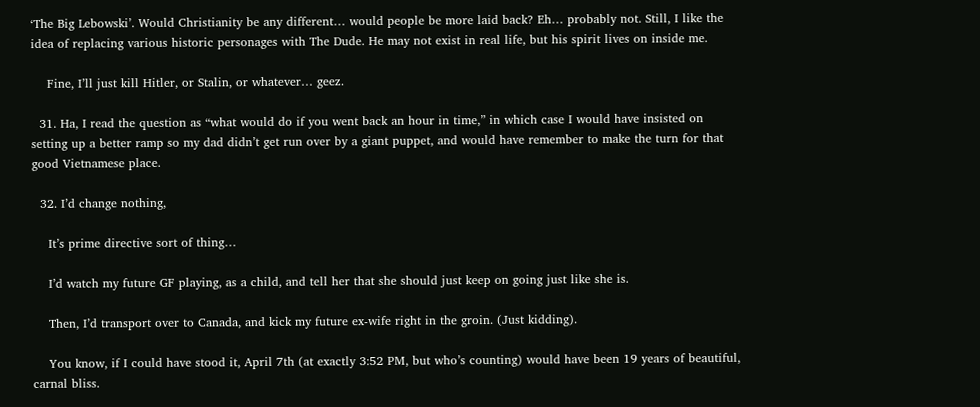‘The Big Lebowski’. Would Christianity be any different… would people be more laid back? Eh… probably not. Still, I like the idea of replacing various historic personages with The Dude. He may not exist in real life, but his spirit lives on inside me.

    Fine, I’ll just kill Hitler, or Stalin, or whatever… geez.

  31. Ha, I read the question as “what would do if you went back an hour in time,” in which case I would have insisted on setting up a better ramp so my dad didn’t get run over by a giant puppet, and would have remember to make the turn for that good Vietnamese place.

  32. I’d change nothing,

    It’s prime directive sort of thing…

    I’d watch my future GF playing, as a child, and tell her that she should just keep on going just like she is.

    Then, I’d transport over to Canada, and kick my future ex-wife right in the groin. (Just kidding).

    You know, if I could have stood it, April 7th (at exactly 3:52 PM, but who’s counting) would have been 19 years of beautiful, carnal bliss.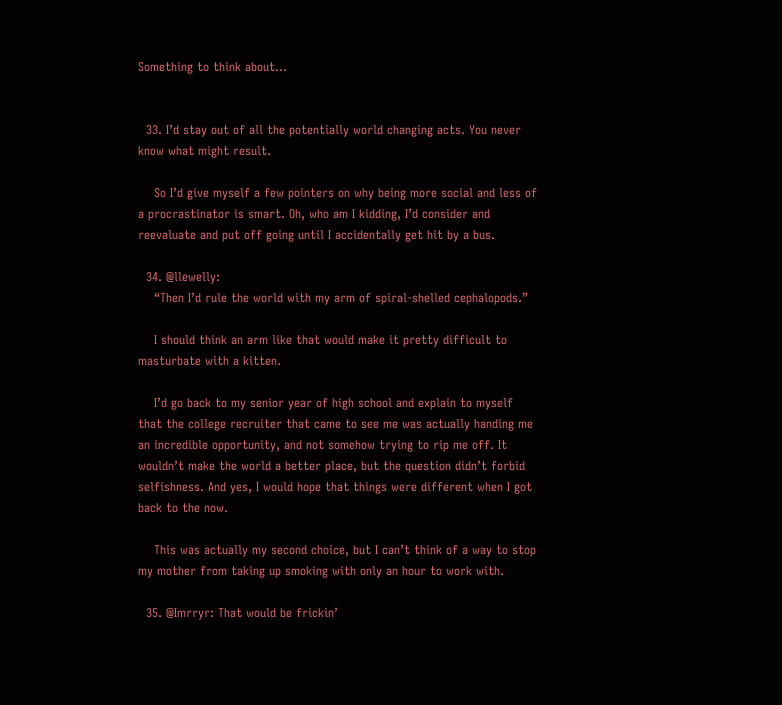Something to think about…


  33. I’d stay out of all the potentially world changing acts. You never know what might result.

    So I’d give myself a few pointers on why being more social and less of a procrastinator is smart. Oh, who am I kidding, I’d consider and reevaluate and put off going until I accidentally get hit by a bus.

  34. @llewelly:
    “Then I’d rule the world with my arm of spiral-shelled cephalopods.”

    I should think an arm like that would make it pretty difficult to masturbate with a kitten.

    I’d go back to my senior year of high school and explain to myself that the college recruiter that came to see me was actually handing me an incredible opportunity, and not somehow trying to rip me off. It wouldn’t make the world a better place, but the question didn’t forbid selfishness. And yes, I would hope that things were different when I got back to the now.

    This was actually my second choice, but I can’t think of a way to stop my mother from taking up smoking with only an hour to work with.

  35. @Imrryr: That would be frickin’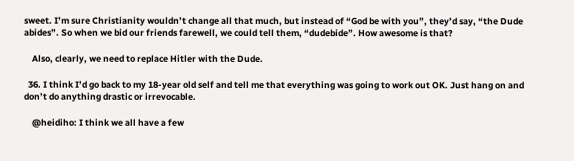sweet. I’m sure Christianity wouldn’t change all that much, but instead of “God be with you”, they’d say, “the Dude abides”. So when we bid our friends farewell, we could tell them, “dudebide”. How awesome is that?

    Also, clearly, we need to replace Hitler with the Dude.

  36. I think I’d go back to my 18-year old self and tell me that everything was going to work out OK. Just hang on and don’t do anything drastic or irrevocable.

    @heidiho: I think we all have a few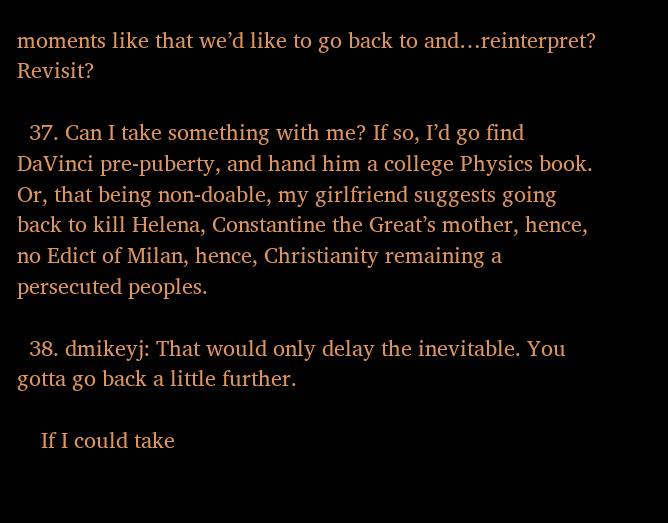moments like that we’d like to go back to and…reinterpret? Revisit?

  37. Can I take something with me? If so, I’d go find DaVinci pre-puberty, and hand him a college Physics book. Or, that being non-doable, my girlfriend suggests going back to kill Helena, Constantine the Great’s mother, hence, no Edict of Milan, hence, Christianity remaining a persecuted peoples.

  38. dmikeyj: That would only delay the inevitable. You gotta go back a little further.

    If I could take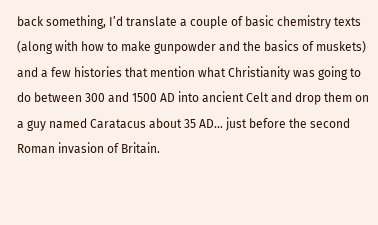back something, I’d translate a couple of basic chemistry texts (along with how to make gunpowder and the basics of muskets) and a few histories that mention what Christianity was going to do between 300 and 1500 AD into ancient Celt and drop them on a guy named Caratacus about 35 AD… just before the second Roman invasion of Britain.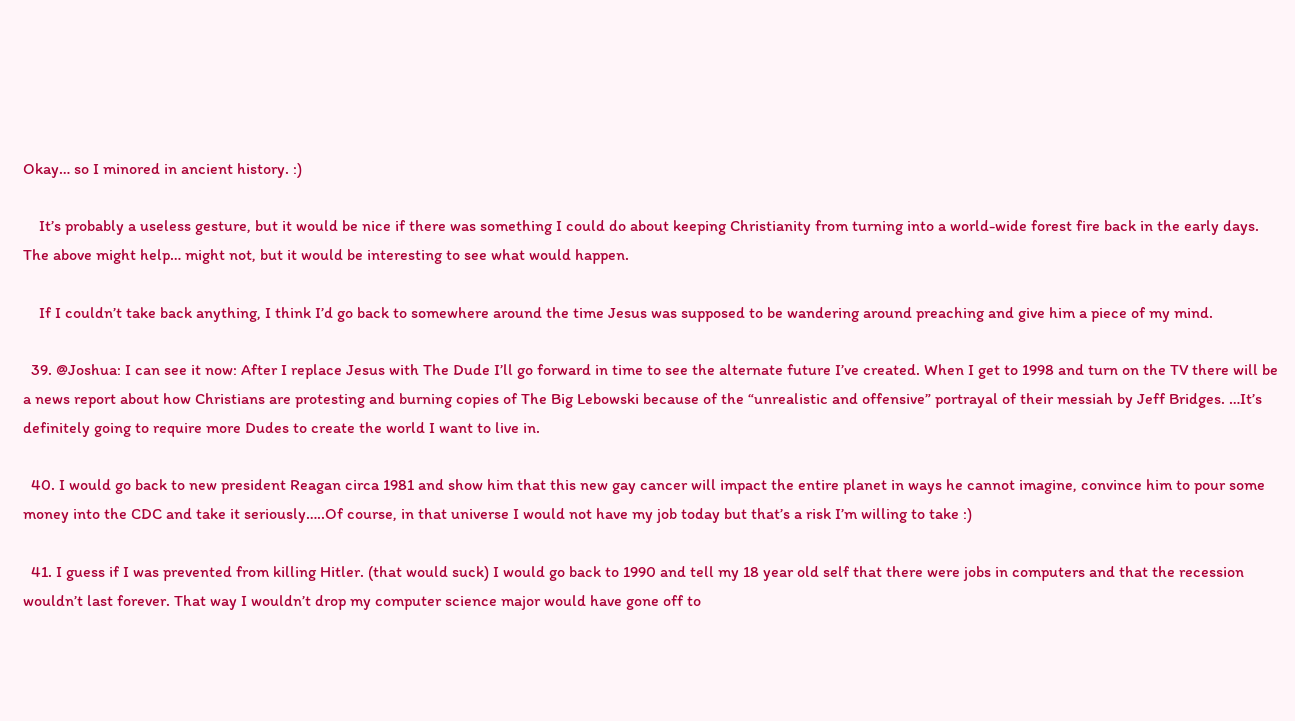Okay… so I minored in ancient history. :)

    It’s probably a useless gesture, but it would be nice if there was something I could do about keeping Christianity from turning into a world-wide forest fire back in the early days. The above might help… might not, but it would be interesting to see what would happen.

    If I couldn’t take back anything, I think I’d go back to somewhere around the time Jesus was supposed to be wandering around preaching and give him a piece of my mind.

  39. @Joshua: I can see it now: After I replace Jesus with The Dude I’ll go forward in time to see the alternate future I’ve created. When I get to 1998 and turn on the TV there will be a news report about how Christians are protesting and burning copies of The Big Lebowski because of the “unrealistic and offensive” portrayal of their messiah by Jeff Bridges. …It’s definitely going to require more Dudes to create the world I want to live in.

  40. I would go back to new president Reagan circa 1981 and show him that this new gay cancer will impact the entire planet in ways he cannot imagine, convince him to pour some money into the CDC and take it seriously…..Of course, in that universe I would not have my job today but that’s a risk I’m willing to take :)

  41. I guess if I was prevented from killing Hitler. (that would suck) I would go back to 1990 and tell my 18 year old self that there were jobs in computers and that the recession wouldn’t last forever. That way I wouldn’t drop my computer science major would have gone off to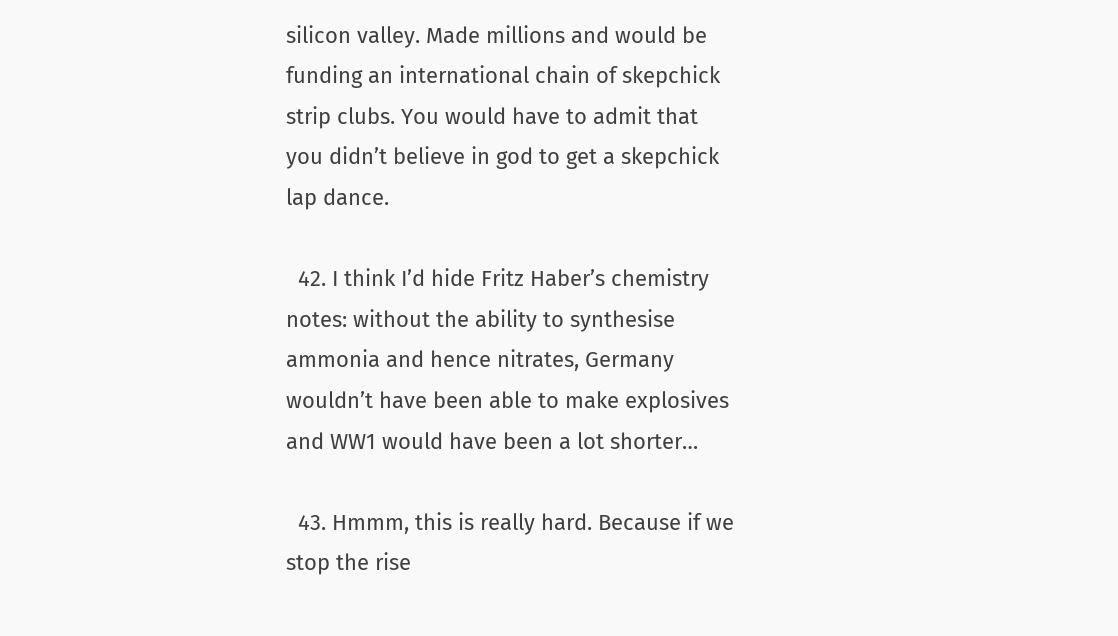silicon valley. Made millions and would be funding an international chain of skepchick strip clubs. You would have to admit that you didn’t believe in god to get a skepchick lap dance.

  42. I think I’d hide Fritz Haber’s chemistry notes: without the ability to synthesise ammonia and hence nitrates, Germany wouldn’t have been able to make explosives and WW1 would have been a lot shorter…

  43. Hmmm, this is really hard. Because if we stop the rise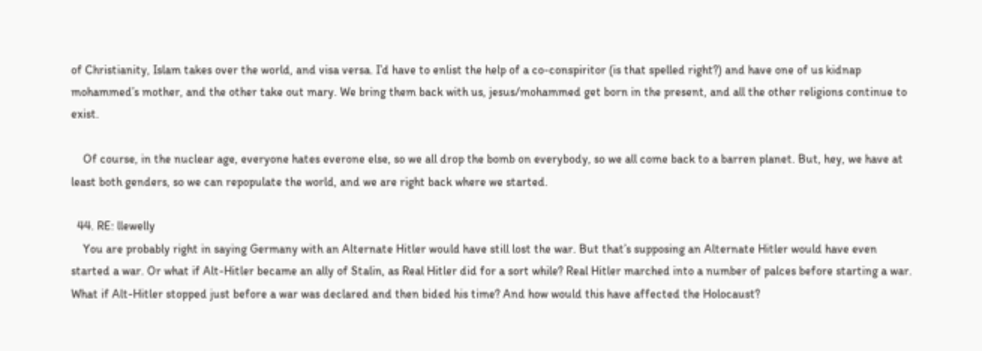of Christianity, Islam takes over the world, and visa versa. I’d have to enlist the help of a co-conspiritor (is that spelled right?) and have one of us kidnap mohammed’s mother, and the other take out mary. We bring them back with us, jesus/mohammed get born in the present, and all the other religions continue to exist.

    Of course, in the nuclear age, everyone hates everone else, so we all drop the bomb on everybody, so we all come back to a barren planet. But, hey, we have at least both genders, so we can repopulate the world, and we are right back where we started.

  44. RE: llewelly
    You are probably right in saying Germany with an Alternate Hitler would have still lost the war. But that’s supposing an Alternate Hitler would have even started a war. Or what if Alt-Hitler became an ally of Stalin, as Real Hitler did for a sort while? Real Hitler marched into a number of palces before starting a war. What if Alt-Hitler stopped just before a war was declared and then bided his time? And how would this have affected the Holocaust?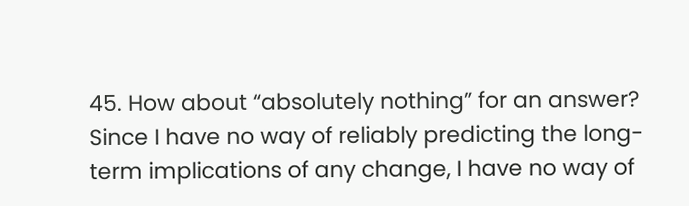45. How about “absolutely nothing” for an answer? Since I have no way of reliably predicting the long-term implications of any change, I have no way of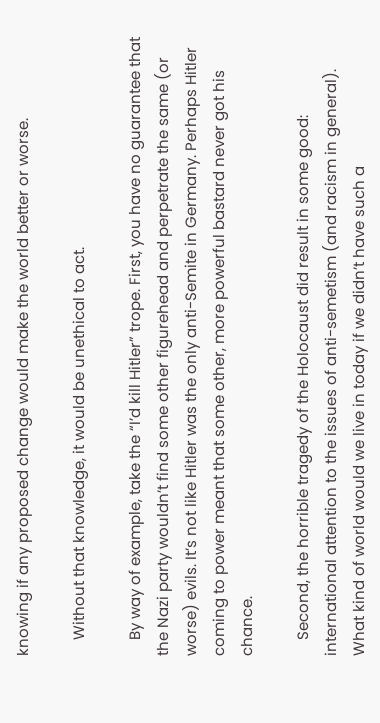knowing if any proposed change would make the world better or worse.

    Without that knowledge, it would be unethical to act.

    By way of example, take the “I’d kill Hitler” trope. First, you have no guarantee that the Nazi party wouldn’t find some other figurehead and perpetrate the same (or worse) evils. It’s not like Hitler was the only anti-Semite in Germany. Perhaps Hitler coming to power meant that some other, more powerful bastard never got his chance.

    Second, the horrible tragedy of the Holocaust did result in some good: international attention to the issues of anti-semetism (and racism in general). What kind of world would we live in today if we didn’t have such a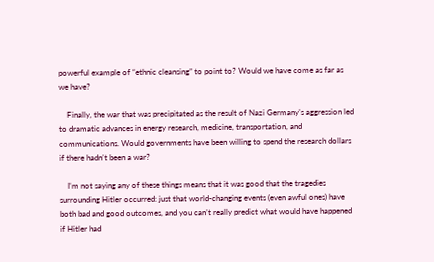powerful example of “ethnic cleansing” to point to? Would we have come as far as we have?

    Finally, the war that was precipitated as the result of Nazi Germany’s aggression led to dramatic advances in energy research, medicine, transportation, and communications. Would governments have been willing to spend the research dollars if there hadn’t been a war?

    I’m not saying any of these things means that it was good that the tragedies surrounding Hitler occurred: just that world-changing events (even awful ones) have both bad and good outcomes, and you can’t really predict what would have happened if Hitler had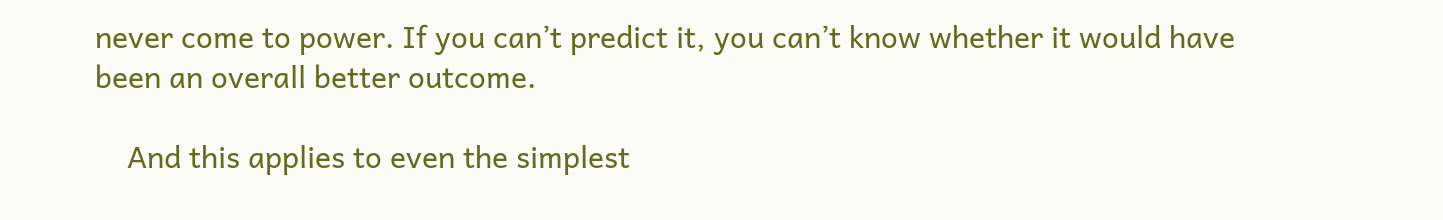never come to power. If you can’t predict it, you can’t know whether it would have been an overall better outcome.

    And this applies to even the simplest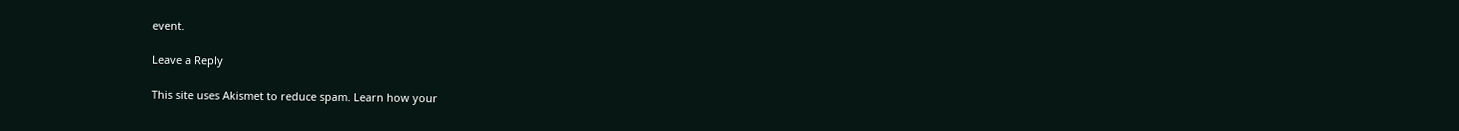event.

Leave a Reply

This site uses Akismet to reduce spam. Learn how your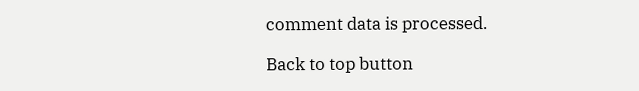comment data is processed.

Back to top button